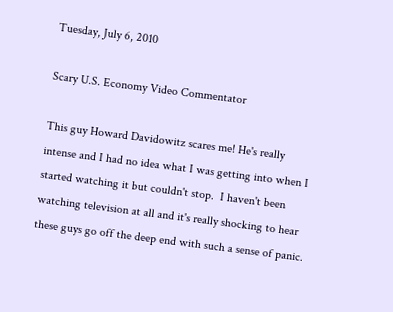Tuesday, July 6, 2010

Scary U.S. Economy Video Commentator

This guy Howard Davidowitz scares me! He's really intense and I had no idea what I was getting into when I started watching it but couldn't stop.  I haven't been watching television at all and it's really shocking to hear these guys go off the deep end with such a sense of panic.